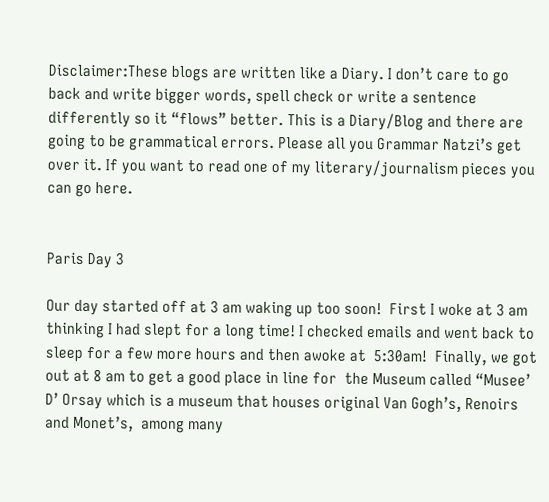Disclaimer:These blogs are written like a Diary. I don’t care to go back and write bigger words, spell check or write a sentence differently so it “flows” better. This is a Diary/Blog and there are going to be grammatical errors. Please all you Grammar Natzi’s get over it. If you want to read one of my literary/journalism pieces you can go here.


Paris Day 3

Our day started off at 3 am waking up too soon!  First I woke at 3 am thinking I had slept for a long time! I checked emails and went back to sleep for a few more hours and then awoke at  5:30am!  Finally, we got out at 8 am to get a good place in line for  the Museum called “Musee’ D’ Orsay which is a museum that houses original Van Gogh’s, Renoirs and Monet’s,  among many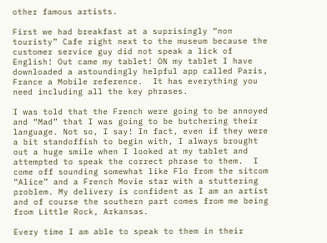other famous artists.

First we had breakfast at a suprisingly “non touristy” Cafe right next to the museum because the customer service guy did not speak a lick of English! Out came my tablet! ON my tablet I have downloaded a astoundingly helpful app called Paris, France a Mobile reference.  It has everything you need including all the key phrases.

I was told that the French were going to be annoyed and “Mad” that I was going to be butchering their language. Not so, I say! In fact, even if they were a bit standoffish to begin with, I always brought out a huge smile when I looked at my tablet and attempted to speak the correct phrase to them.  I come off sounding somewhat like Flo from the sitcom “Alice” and a French Movie star with a stuttering problem. My delivery is confident as I am an artist and of course the southern part comes from me being from Little Rock, Arkansas.

Every time I am able to speak to them in their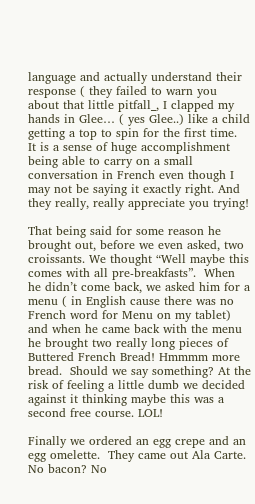language and actually understand their response ( they failed to warn you about that little pitfall_, I clapped my hands in Glee… ( yes Glee..) like a child getting a top to spin for the first time.  It is a sense of huge accomplishment being able to carry on a small conversation in French even though I may not be saying it exactly right. And they really, really appreciate you trying!

That being said for some reason he brought out, before we even asked, two croissants. We thought “Well maybe this comes with all pre-breakfasts”.  When he didn’t come back, we asked him for a menu ( in English cause there was no French word for Menu on my tablet) and when he came back with the menu he brought two really long pieces of Buttered French Bread! Hmmmm more bread.  Should we say something? At the risk of feeling a little dumb we decided against it thinking maybe this was a second free course. LOL!

Finally we ordered an egg crepe and an egg omelette.  They came out Ala Carte.  No bacon? No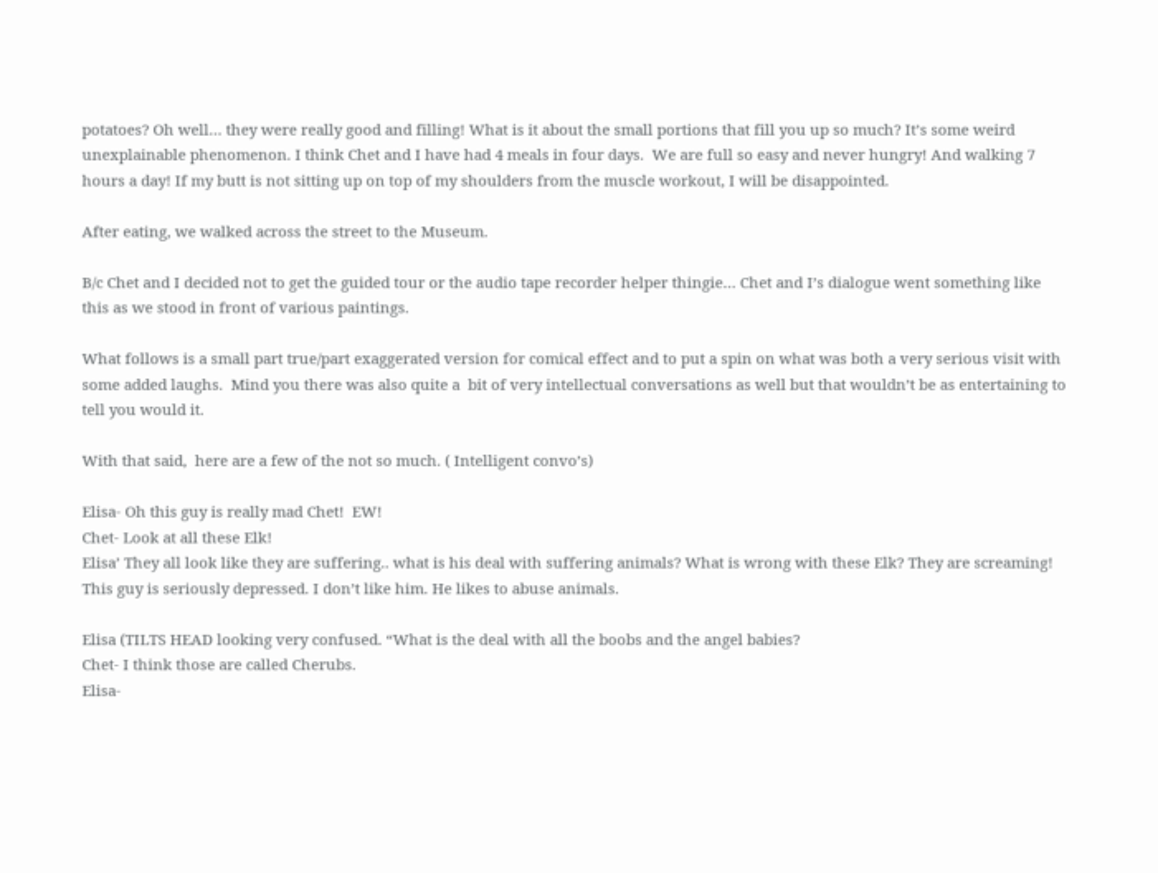potatoes? Oh well… they were really good and filling! What is it about the small portions that fill you up so much? It’s some weird unexplainable phenomenon. I think Chet and I have had 4 meals in four days.  We are full so easy and never hungry! And walking 7 hours a day! If my butt is not sitting up on top of my shoulders from the muscle workout, I will be disappointed.

After eating, we walked across the street to the Museum.

B/c Chet and I decided not to get the guided tour or the audio tape recorder helper thingie… Chet and I’s dialogue went something like this as we stood in front of various paintings.

What follows is a small part true/part exaggerated version for comical effect and to put a spin on what was both a very serious visit with some added laughs.  Mind you there was also quite a  bit of very intellectual conversations as well but that wouldn’t be as entertaining to tell you would it.

With that said,  here are a few of the not so much. ( Intelligent convo’s)

Elisa- Oh this guy is really mad Chet!  EW!
Chet- Look at all these Elk!
Elisa’ They all look like they are suffering.. what is his deal with suffering animals? What is wrong with these Elk? They are screaming! This guy is seriously depressed. I don’t like him. He likes to abuse animals.

Elisa (TILTS HEAD looking very confused. “What is the deal with all the boobs and the angel babies?
Chet- I think those are called Cherubs.
Elisa-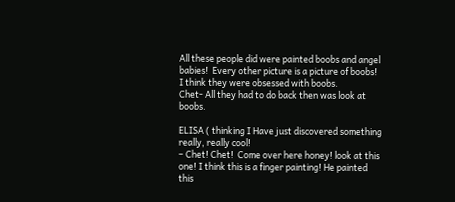All these people did were painted boobs and angel babies!  Every other picture is a picture of boobs!  I think they were obsessed with boobs.
Chet- All they had to do back then was look at boobs.

ELISA ( thinking I Have just discovered something really, really cool!
– Chet! Chet!  Come over here honey! look at this one! I think this is a finger painting! He painted this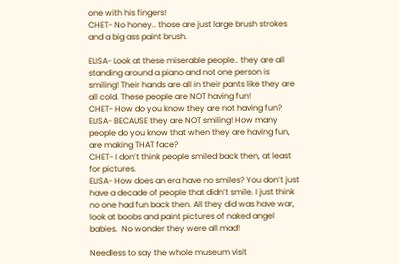one with his fingers!
CHET- No honey.. those are just large brush strokes and a big ass paint brush.

ELISA- Look at these miserable people.. they are all standing around a piano and not one person is smiling! Their hands are all in their pants like they are all cold. These people are NOT having fun!
CHET- How do you know they are not having fun?
ELISA- BECAUSE they are NOT smiling! How many people do you know that when they are having fun, are making THAT face?
CHET- I don’t think people smiled back then, at least for pictures.
ELISA- How does an era have no smiles? You don’t just have a decade of people that didn’t smile. I just think no one had fun back then. All they did was have war, look at boobs and paint pictures of naked angel babies.  No wonder they were all mad!

Needless to say the whole museum visit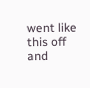went like this off and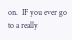on.  IF you ever go to a really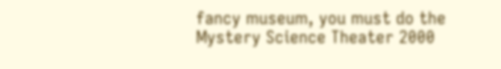fancy museum, you must do the Mystery Science Theater 2000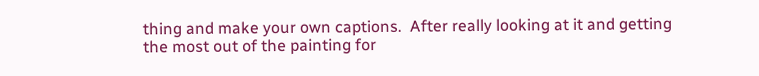thing and make your own captions.  After really looking at it and getting the most out of the painting for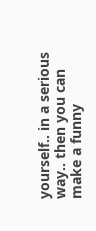yourself.. in a serious way.. then you can make a funny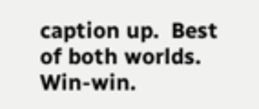caption up.  Best of both worlds. Win-win.